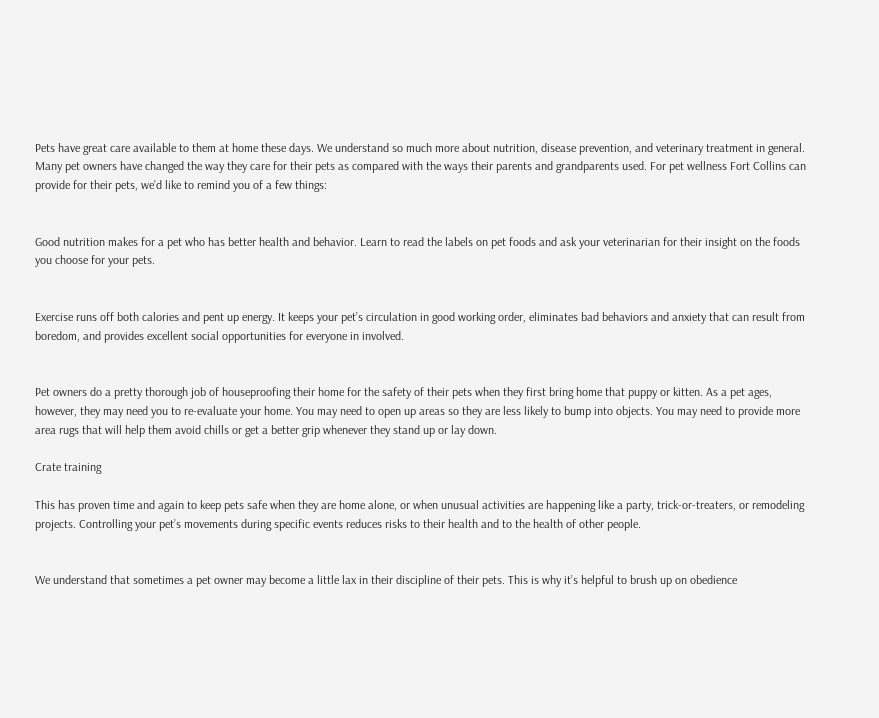Pets have great care available to them at home these days. We understand so much more about nutrition, disease prevention, and veterinary treatment in general. Many pet owners have changed the way they care for their pets as compared with the ways their parents and grandparents used. For pet wellness Fort Collins can provide for their pets, we’d like to remind you of a few things:


Good nutrition makes for a pet who has better health and behavior. Learn to read the labels on pet foods and ask your veterinarian for their insight on the foods you choose for your pets.


Exercise runs off both calories and pent up energy. It keeps your pet’s circulation in good working order, eliminates bad behaviors and anxiety that can result from boredom, and provides excellent social opportunities for everyone in involved.


Pet owners do a pretty thorough job of houseproofing their home for the safety of their pets when they first bring home that puppy or kitten. As a pet ages, however, they may need you to re-evaluate your home. You may need to open up areas so they are less likely to bump into objects. You may need to provide more area rugs that will help them avoid chills or get a better grip whenever they stand up or lay down.

Crate training

This has proven time and again to keep pets safe when they are home alone, or when unusual activities are happening like a party, trick-or-treaters, or remodeling projects. Controlling your pet’s movements during specific events reduces risks to their health and to the health of other people.


We understand that sometimes a pet owner may become a little lax in their discipline of their pets. This is why it’s helpful to brush up on obedience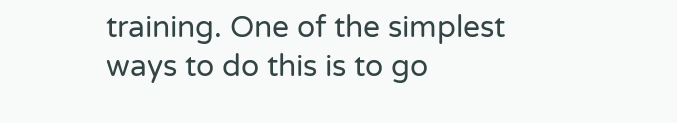training. One of the simplest ways to do this is to go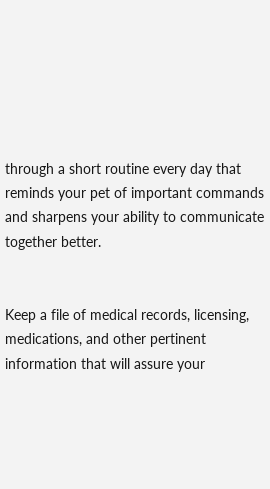through a short routine every day that reminds your pet of important commands and sharpens your ability to communicate together better.


Keep a file of medical records, licensing, medications, and other pertinent information that will assure your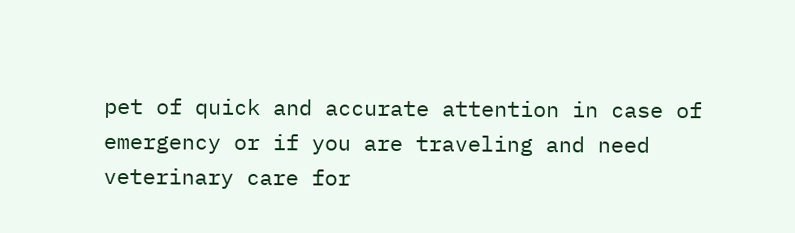pet of quick and accurate attention in case of emergency or if you are traveling and need veterinary care for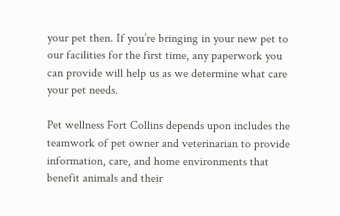your pet then. If you’re bringing in your new pet to our facilities for the first time, any paperwork you can provide will help us as we determine what care your pet needs.

Pet wellness Fort Collins depends upon includes the teamwork of pet owner and veterinarian to provide information, care, and home environments that benefit animals and their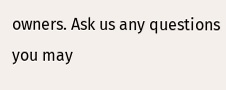owners. Ask us any questions you may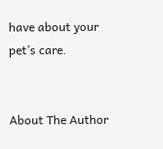have about your pet’s care.


About The Author